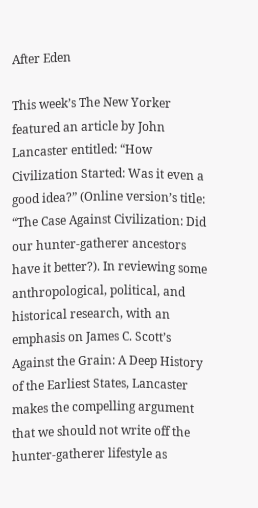After Eden

This week’s The New Yorker featured an article by John Lancaster entitled: “How Civilization Started: Was it even a good idea?” (Online version’s title: “The Case Against Civilization: Did our hunter-gatherer ancestors have it better?). In reviewing some anthropological, political, and historical research, with an emphasis on James C. Scott’s Against the Grain: A Deep History of the Earliest States, Lancaster makes the compelling argument that we should not write off the hunter-gatherer lifestyle as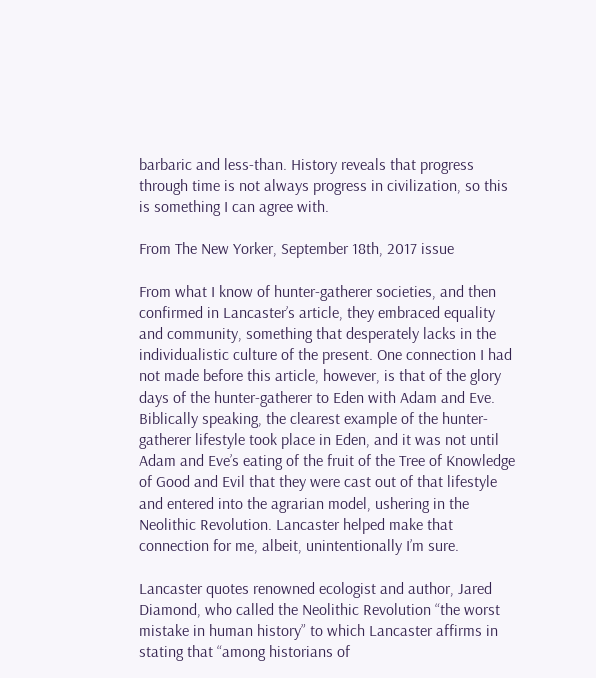barbaric and less-than. History reveals that progress through time is not always progress in civilization, so this is something I can agree with.

From The New Yorker, September 18th, 2017 issue

From what I know of hunter-gatherer societies, and then confirmed in Lancaster’s article, they embraced equality and community, something that desperately lacks in the individualistic culture of the present. One connection I had not made before this article, however, is that of the glory days of the hunter-gatherer to Eden with Adam and Eve. Biblically speaking, the clearest example of the hunter-gatherer lifestyle took place in Eden, and it was not until Adam and Eve’s eating of the fruit of the Tree of Knowledge of Good and Evil that they were cast out of that lifestyle and entered into the agrarian model, ushering in the Neolithic Revolution. Lancaster helped make that connection for me, albeit, unintentionally I’m sure.

Lancaster quotes renowned ecologist and author, Jared Diamond, who called the Neolithic Revolution “the worst mistake in human history” to which Lancaster affirms in stating that “among historians of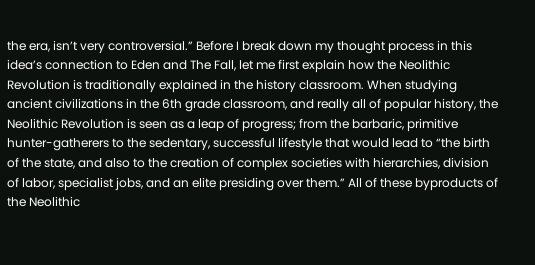the era, isn’t very controversial.” Before I break down my thought process in this idea’s connection to Eden and The Fall, let me first explain how the Neolithic Revolution is traditionally explained in the history classroom. When studying ancient civilizations in the 6th grade classroom, and really all of popular history, the Neolithic Revolution is seen as a leap of progress; from the barbaric, primitive hunter-gatherers to the sedentary, successful lifestyle that would lead to “the birth of the state, and also to the creation of complex societies with hierarchies, division of labor, specialist jobs, and an elite presiding over them.” All of these byproducts of the Neolithic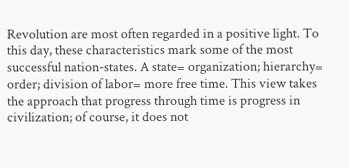Revolution are most often regarded in a positive light. To this day, these characteristics mark some of the most successful nation-states. A state= organization; hierarchy= order; division of labor= more free time. This view takes the approach that progress through time is progress in civilization; of course, it does not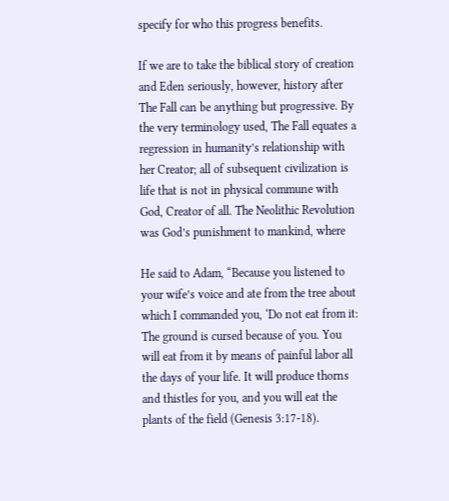specify for who this progress benefits.

If we are to take the biblical story of creation and Eden seriously, however, history after The Fall can be anything but progressive. By the very terminology used, The Fall equates a regression in humanity’s relationship with her Creator; all of subsequent civilization is life that is not in physical commune with God, Creator of all. The Neolithic Revolution was God’s punishment to mankind, where

He said to Adam, “Because you listened to your wife’s voice and ate from the tree about which I commanded you, ‘Do not eat from it: The ground is cursed because of you. You will eat from it by means of painful labor all the days of your life. It will produce thorns and thistles for you, and you will eat the plants of the field (Genesis 3:17-18).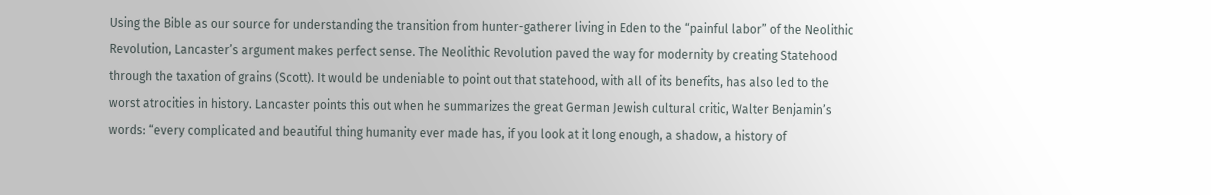Using the Bible as our source for understanding the transition from hunter-gatherer living in Eden to the “painful labor” of the Neolithic Revolution, Lancaster’s argument makes perfect sense. The Neolithic Revolution paved the way for modernity by creating Statehood through the taxation of grains (Scott). It would be undeniable to point out that statehood, with all of its benefits, has also led to the worst atrocities in history. Lancaster points this out when he summarizes the great German Jewish cultural critic, Walter Benjamin’s words: “every complicated and beautiful thing humanity ever made has, if you look at it long enough, a shadow, a history of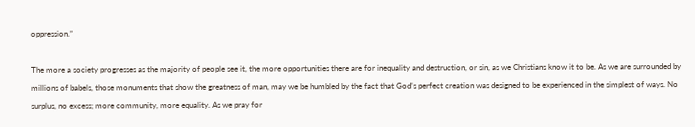oppression.”

The more a society progresses as the majority of people see it, the more opportunities there are for inequality and destruction, or sin, as we Christians know it to be. As we are surrounded by millions of babels, those monuments that show the greatness of man, may we be humbled by the fact that God’s perfect creation was designed to be experienced in the simplest of ways. No surplus, no excess; more community, more equality. As we pray for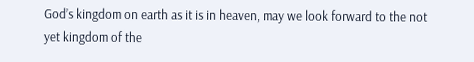God’s kingdom on earth as it is in heaven, may we look forward to the not yet kingdom of the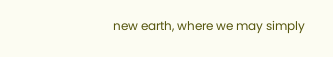new earth, where we may simply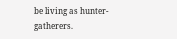be living as hunter-gatherers.